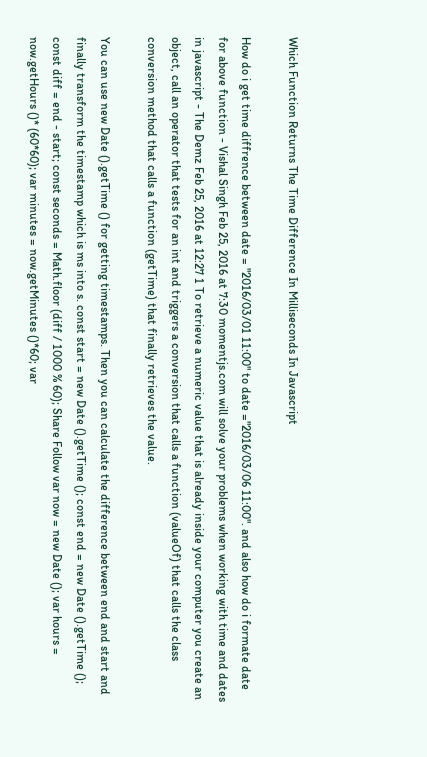Which Function Returns The Time Difference In Milliseconds In Javascript

How do i get time diffrence between date = "2016/03/01 11:00" to date ="2016/03/06 11:00". and also how do i formate date for above function - Vishal Singh Feb 25, 2016 at 7:30 momentjs.com will solve your problems when working with time and dates in javascript - The Demz Feb 25, 2016 at 12:27 1 To retrieve a numeric value that is already inside your computer you create an object, call an operator that tests for an int and triggers a conversion that calls a function (valueOf) that calls the class conversion method that calls a function (getTime) that finally retrieves the value.

You can use new Date ().getTime () for getting timestamps. Then you can calculate the difference between end and start and finally transform the timestamp which is ms into s. const start = new Date ().getTime (); const end = new Date ().getTime (); const diff = end - start; const seconds = Math.floor (diff / 1000 % 60); Share Follow var now = new Date (); var hours = now.getHours ()* (60*60); var minutes = now.getMinutes ()*60; var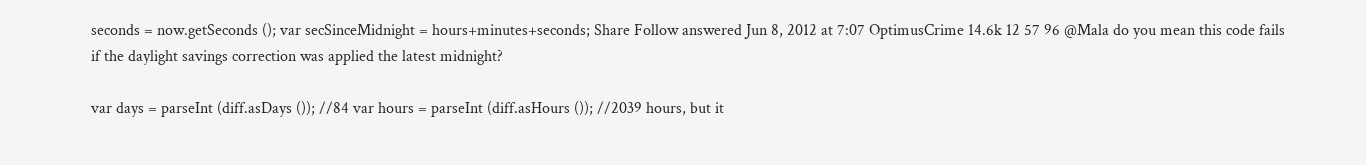seconds = now.getSeconds (); var secSinceMidnight = hours+minutes+seconds; Share Follow answered Jun 8, 2012 at 7:07 OptimusCrime 14.6k 12 57 96 @Mala do you mean this code fails if the daylight savings correction was applied the latest midnight?

var days = parseInt (diff.asDays ()); //84 var hours = parseInt (diff.asHours ()); //2039 hours, but it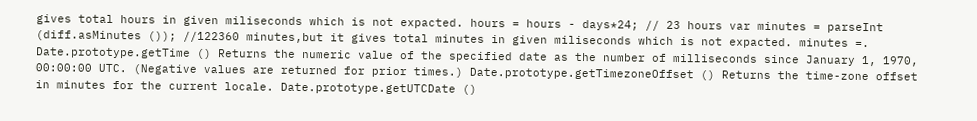gives total hours in given miliseconds which is not expacted. hours = hours - days*24; // 23 hours var minutes = parseInt (diff.asMinutes ()); //122360 minutes,but it gives total minutes in given miliseconds which is not expacted. minutes =. Date.prototype.getTime () Returns the numeric value of the specified date as the number of milliseconds since January 1, 1970, 00:00:00 UTC. (Negative values are returned for prior times.) Date.prototype.getTimezoneOffset () Returns the time-zone offset in minutes for the current locale. Date.prototype.getUTCDate ()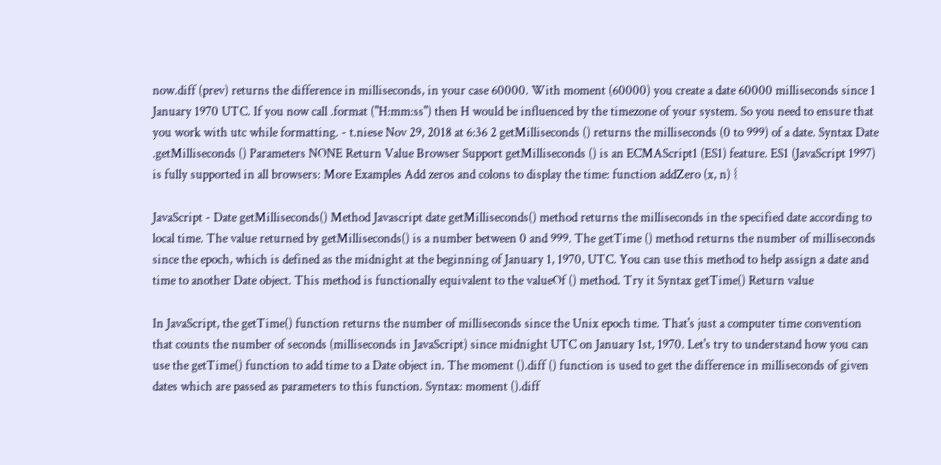now.diff (prev) returns the difference in milliseconds, in your case 60000. With moment (60000) you create a date 60000 milliseconds since 1 January 1970 UTC. If you now call .format ("H:mm:ss") then H would be influenced by the timezone of your system. So you need to ensure that you work with utc while formatting. - t.niese Nov 29, 2018 at 6:36 2 getMilliseconds () returns the milliseconds (0 to 999) of a date. Syntax Date .getMilliseconds () Parameters NONE Return Value Browser Support getMilliseconds () is an ECMAScript1 (ES1) feature. ES1 (JavaScript 1997) is fully supported in all browsers: More Examples Add zeros and colons to display the time: function addZero (x, n) {

JavaScript - Date getMilliseconds() Method Javascript date getMilliseconds() method returns the milliseconds in the specified date according to local time. The value returned by getMilliseconds() is a number between 0 and 999. The getTime () method returns the number of milliseconds since the epoch, which is defined as the midnight at the beginning of January 1, 1970, UTC. You can use this method to help assign a date and time to another Date object. This method is functionally equivalent to the valueOf () method. Try it Syntax getTime() Return value

In JavaScript, the getTime() function returns the number of milliseconds since the Unix epoch time. That's just a computer time convention that counts the number of seconds (milliseconds in JavaScript) since midnight UTC on January 1st, 1970. Let's try to understand how you can use the getTime() function to add time to a Date object in. The moment ().diff () function is used to get the difference in milliseconds of given dates which are passed as parameters to this function. Syntax: moment ().diff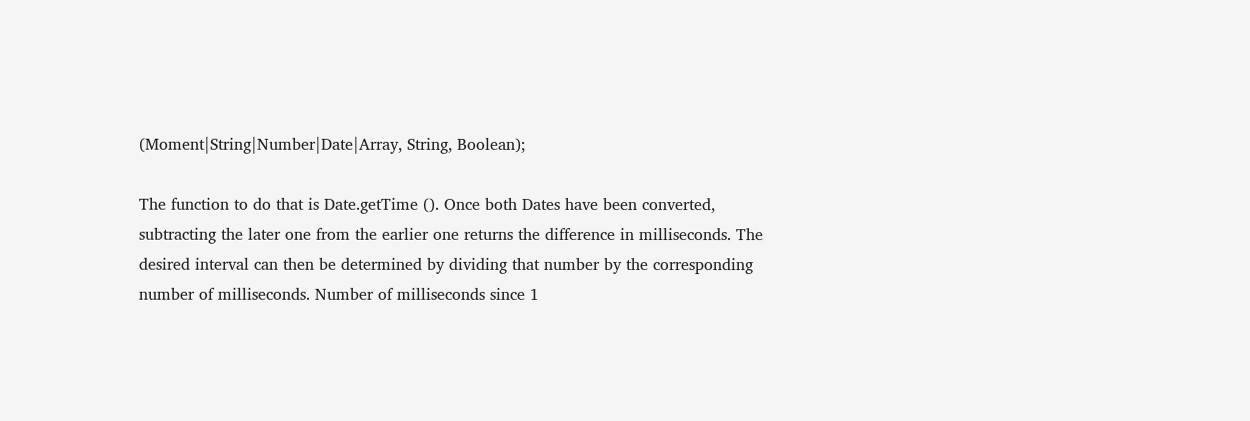(Moment|String|Number|Date|Array, String, Boolean);

The function to do that is Date.getTime (). Once both Dates have been converted, subtracting the later one from the earlier one returns the difference in milliseconds. The desired interval can then be determined by dividing that number by the corresponding number of milliseconds. Number of milliseconds since 1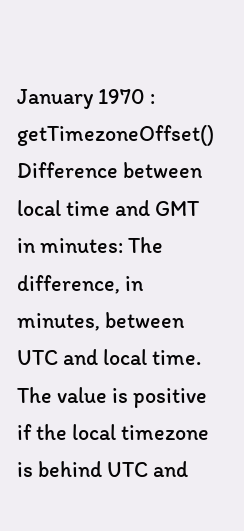January 1970 : getTimezoneOffset() Difference between local time and GMT in minutes: The difference, in minutes, between UTC and local time. The value is positive if the local timezone is behind UTC and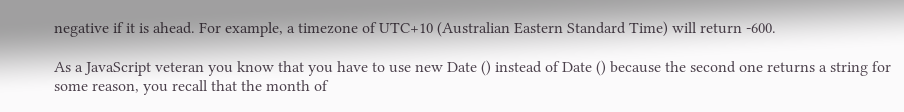negative if it is ahead. For example, a timezone of UTC+10 (Australian Eastern Standard Time) will return -600.

As a JavaScript veteran you know that you have to use new Date () instead of Date () because the second one returns a string for some reason, you recall that the month of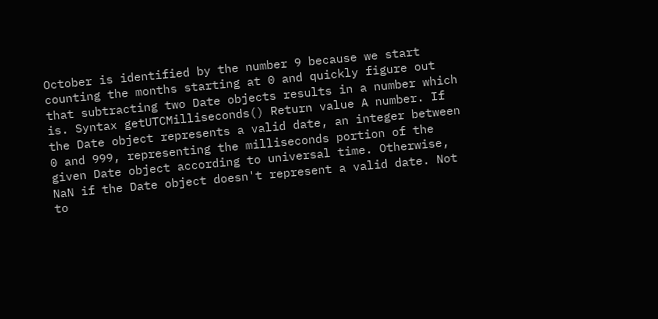October is identified by the number 9 because we start counting the months starting at 0 and quickly figure out that subtracting two Date objects results in a number which is. Syntax getUTCMilliseconds() Return value A number. If the Date object represents a valid date, an integer between 0 and 999, representing the milliseconds portion of the given Date object according to universal time. Otherwise, NaN if the Date object doesn't represent a valid date. Not to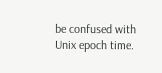be confused with Unix epoch time.